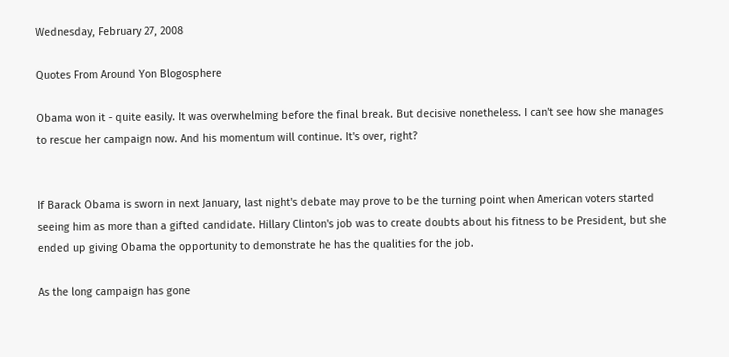Wednesday, February 27, 2008

Quotes From Around Yon Blogosphere

Obama won it - quite easily. It was overwhelming before the final break. But decisive nonetheless. I can't see how she manages to rescue her campaign now. And his momentum will continue. It's over, right?


If Barack Obama is sworn in next January, last night's debate may prove to be the turning point when American voters started seeing him as more than a gifted candidate. Hillary Clinton's job was to create doubts about his fitness to be President, but she ended up giving Obama the opportunity to demonstrate he has the qualities for the job.

As the long campaign has gone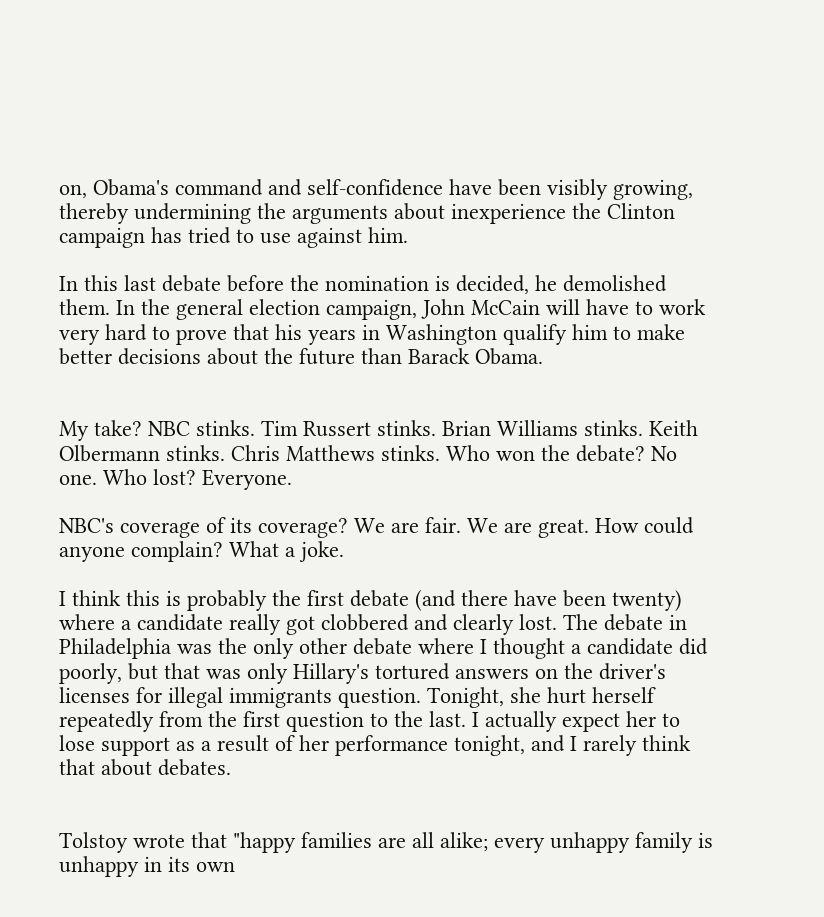on, Obama's command and self-confidence have been visibly growing, thereby undermining the arguments about inexperience the Clinton campaign has tried to use against him.

In this last debate before the nomination is decided, he demolished them. In the general election campaign, John McCain will have to work very hard to prove that his years in Washington qualify him to make better decisions about the future than Barack Obama.


My take? NBC stinks. Tim Russert stinks. Brian Williams stinks. Keith Olbermann stinks. Chris Matthews stinks. Who won the debate? No one. Who lost? Everyone.

NBC's coverage of its coverage? We are fair. We are great. How could anyone complain? What a joke.

I think this is probably the first debate (and there have been twenty) where a candidate really got clobbered and clearly lost. The debate in Philadelphia was the only other debate where I thought a candidate did poorly, but that was only Hillary's tortured answers on the driver's licenses for illegal immigrants question. Tonight, she hurt herself repeatedly from the first question to the last. I actually expect her to lose support as a result of her performance tonight, and I rarely think that about debates.


Tolstoy wrote that "happy families are all alike; every unhappy family is unhappy in its own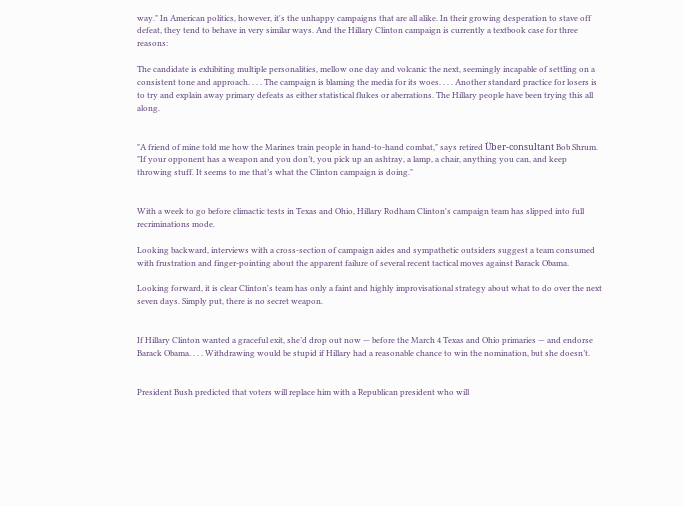way." In American politics, however, it's the unhappy campaigns that are all alike. In their growing desperation to stave off defeat, they tend to behave in very similar ways. And the Hillary Clinton campaign is currently a textbook case for three reasons:

The candidate is exhibiting multiple personalities, mellow one day and volcanic the next, seemingly incapable of settling on a consistent tone and approach. . . . The campaign is blaming the media for its woes. . . . Another standard practice for losers is to try and explain away primary defeats as either statistical flukes or aberrations. The Hillary people have been trying this all along.


"A friend of mine told me how the Marines train people in hand-to-hand combat," says retired Über-consultant Bob Shrum. "If your opponent has a weapon and you don’t, you pick up an ashtray, a lamp, a chair, anything you can, and keep throwing stuff. It seems to me that’s what the Clinton campaign is doing."


With a week to go before climactic tests in Texas and Ohio, Hillary Rodham Clinton's campaign team has slipped into full recriminations mode.

Looking backward, interviews with a cross-section of campaign aides and sympathetic outsiders suggest a team consumed with frustration and finger-pointing about the apparent failure of several recent tactical moves against Barack Obama.

Looking forward, it is clear Clinton's team has only a faint and highly improvisational strategy about what to do over the next seven days. Simply put, there is no secret weapon.


If Hillary Clinton wanted a graceful exit, she’d drop out now — before the March 4 Texas and Ohio primaries — and endorse Barack Obama. . . . Withdrawing would be stupid if Hillary had a reasonable chance to win the nomination, but she doesn’t.


President Bush predicted that voters will replace him with a Republican president who will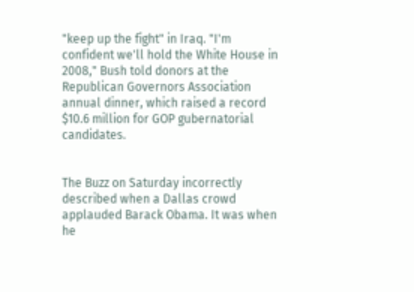"keep up the fight" in Iraq. "I'm confident we'll hold the White House in 2008," Bush told donors at the Republican Governors Association annual dinner, which raised a record $10.6 million for GOP gubernatorial candidates.


The Buzz on Saturday incorrectly described when a Dallas crowd applauded Barack Obama. It was when he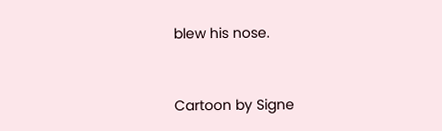blew his nose.


Cartoon by Signe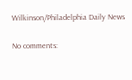Wilkinson/Philadelphia Daily News

No comments: